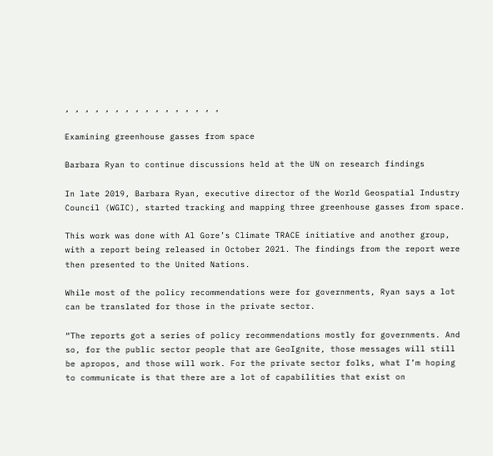, , , , , , , , , , , , , , , ,

Examining greenhouse gasses from space

Barbara Ryan to continue discussions held at the UN on research findings

In late 2019, Barbara Ryan, executive director of the World Geospatial Industry Council (WGIC), started tracking and mapping three greenhouse gasses from space.

This work was done with Al Gore’s Climate TRACE initiative and another group, with a report being released in October 2021. The findings from the report were then presented to the United Nations.

While most of the policy recommendations were for governments, Ryan says a lot can be translated for those in the private sector.

“The reports got a series of policy recommendations mostly for governments. And so, for the public sector people that are GeoIgnite, those messages will still be apropos, and those will work. For the private sector folks, what I’m hoping to communicate is that there are a lot of capabilities that exist on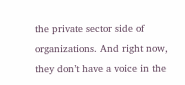the private sector side of organizations. And right now, they don’t have a voice in the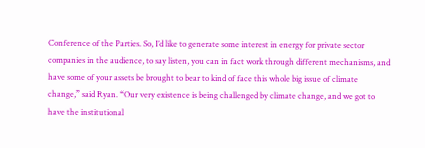Conference of the Parties. So, I’d like to generate some interest in energy for private sector companies in the audience, to say listen, you can in fact work through different mechanisms, and have some of your assets be brought to bear to kind of face this whole big issue of climate change,” said Ryan. “Our very existence is being challenged by climate change, and we got to have the institutional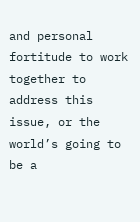and personal fortitude to work together to address this issue, or the world’s going to be a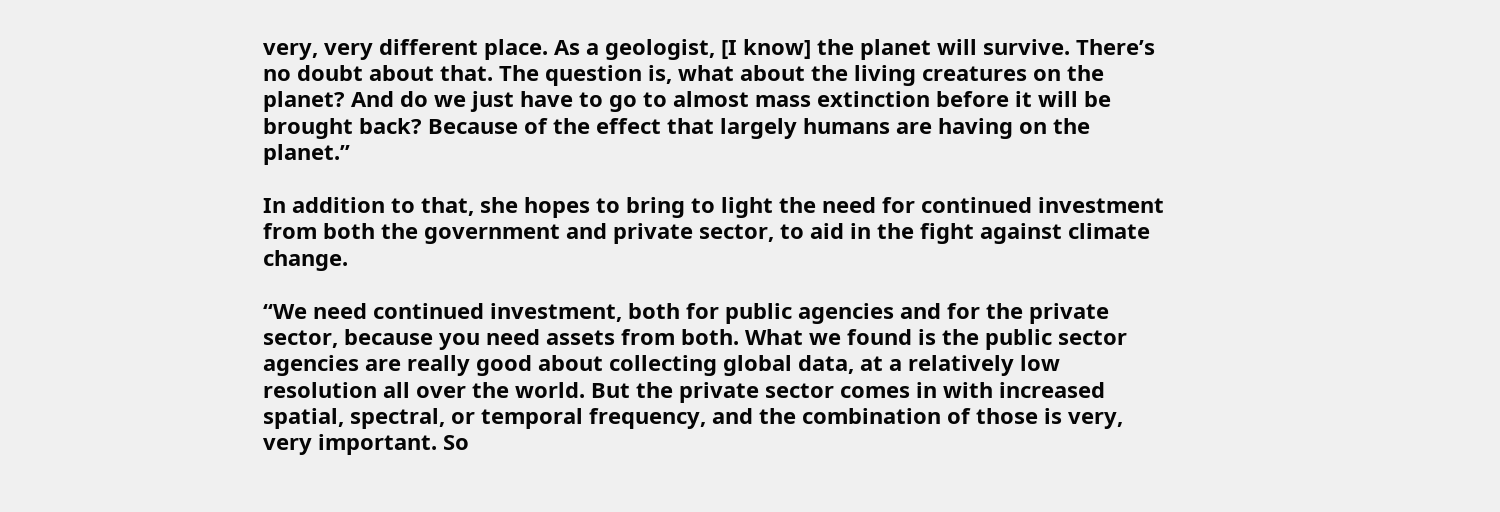very, very different place. As a geologist, [I know] the planet will survive. There’s no doubt about that. The question is, what about the living creatures on the planet? And do we just have to go to almost mass extinction before it will be brought back? Because of the effect that largely humans are having on the planet.”

In addition to that, she hopes to bring to light the need for continued investment from both the government and private sector, to aid in the fight against climate change.

“We need continued investment, both for public agencies and for the private sector, because you need assets from both. What we found is the public sector agencies are really good about collecting global data, at a relatively low resolution all over the world. But the private sector comes in with increased spatial, spectral, or temporal frequency, and the combination of those is very, very important. So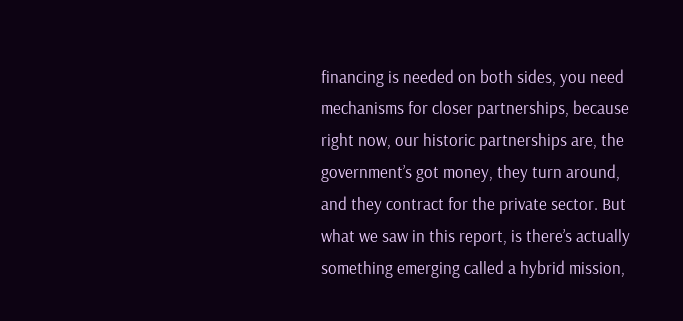financing is needed on both sides, you need mechanisms for closer partnerships, because right now, our historic partnerships are, the government’s got money, they turn around, and they contract for the private sector. But what we saw in this report, is there’s actually something emerging called a hybrid mission,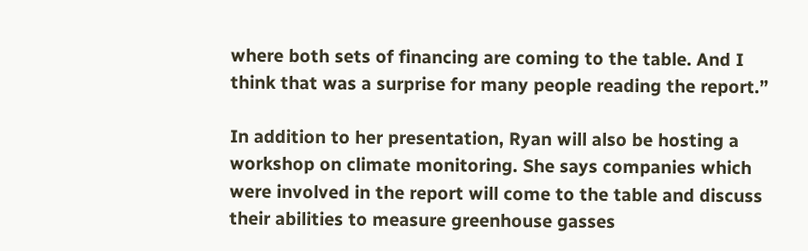where both sets of financing are coming to the table. And I think that was a surprise for many people reading the report.”

In addition to her presentation, Ryan will also be hosting a workshop on climate monitoring. She says companies which were involved in the report will come to the table and discuss their abilities to measure greenhouse gasses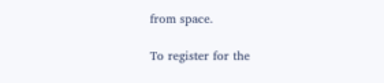from space.

To register for the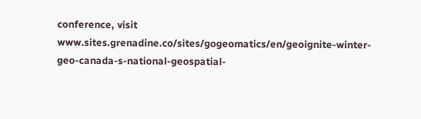conference, visit www.sites.grenadine.co/sites/gogeomatics/en/geoignite-winter-geo-canada-s-national-geospatial-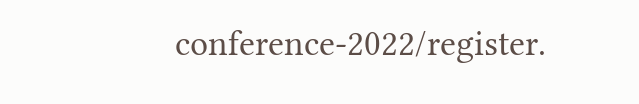conference-2022/register.